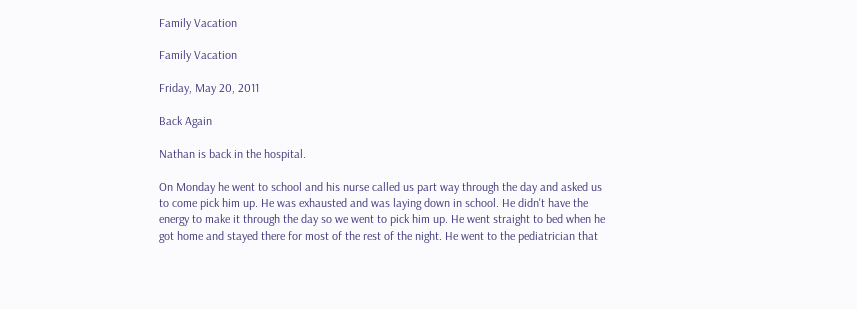Family Vacation

Family Vacation

Friday, May 20, 2011

Back Again

Nathan is back in the hospital.

On Monday he went to school and his nurse called us part way through the day and asked us to come pick him up. He was exhausted and was laying down in school. He didn't have the energy to make it through the day so we went to pick him up. He went straight to bed when he got home and stayed there for most of the rest of the night. He went to the pediatrician that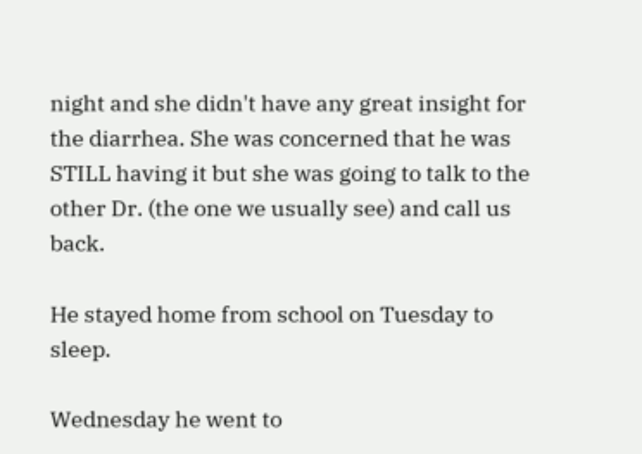night and she didn't have any great insight for the diarrhea. She was concerned that he was STILL having it but she was going to talk to the other Dr. (the one we usually see) and call us back.

He stayed home from school on Tuesday to sleep.

Wednesday he went to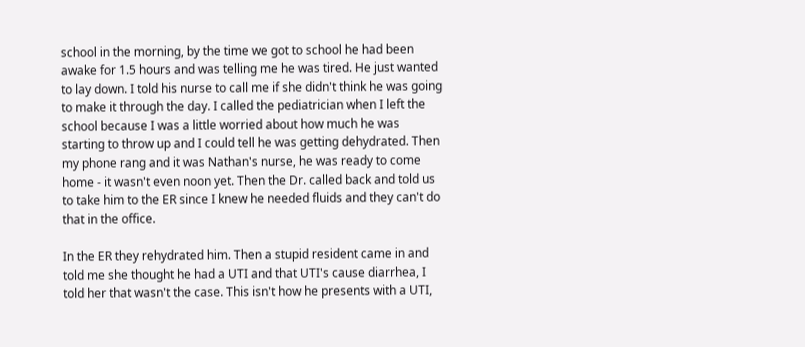school in the morning, by the time we got to school he had been awake for 1.5 hours and was telling me he was tired. He just wanted to lay down. I told his nurse to call me if she didn't think he was going to make it through the day. I called the pediatrician when I left the school because I was a little worried about how much he was starting to throw up and I could tell he was getting dehydrated. Then my phone rang and it was Nathan's nurse, he was ready to come home - it wasn't even noon yet. Then the Dr. called back and told us to take him to the ER since I knew he needed fluids and they can't do that in the office.

In the ER they rehydrated him. Then a stupid resident came in and told me she thought he had a UTI and that UTI's cause diarrhea, I told her that wasn't the case. This isn't how he presents with a UTI,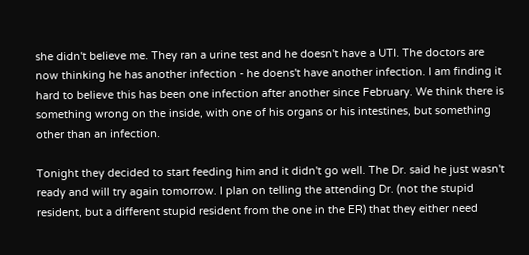she didn't believe me. They ran a urine test and he doesn't have a UTI. The doctors are now thinking he has another infection - he doens't have another infection. I am finding it hard to believe this has been one infection after another since February. We think there is something wrong on the inside, with one of his organs or his intestines, but something other than an infection.

Tonight they decided to start feeding him and it didn't go well. The Dr. said he just wasn't ready and will try again tomorrow. I plan on telling the attending Dr. (not the stupid resident, but a different stupid resident from the one in the ER) that they either need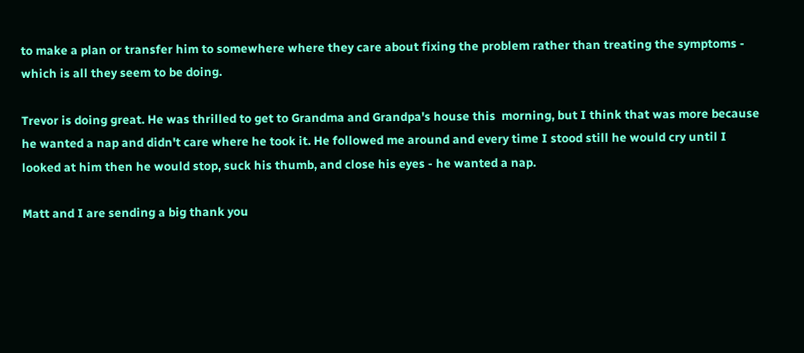to make a plan or transfer him to somewhere where they care about fixing the problem rather than treating the symptoms - which is all they seem to be doing.

Trevor is doing great. He was thrilled to get to Grandma and Grandpa's house this  morning, but I think that was more because he wanted a nap and didn't care where he took it. He followed me around and every time I stood still he would cry until I looked at him then he would stop, suck his thumb, and close his eyes - he wanted a nap.

Matt and I are sending a big thank you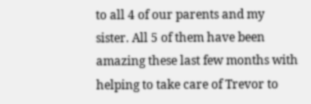to all 4 of our parents and my sister. All 5 of them have been amazing these last few months with helping to take care of Trevor to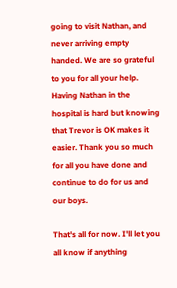going to visit Nathan, and never arriving empty handed. We are so grateful to you for all your help. Having Nathan in the hospital is hard but knowing that Trevor is OK makes it easier. Thank you so much for all you have done and continue to do for us and our boys.

That's all for now. I'll let you all know if anything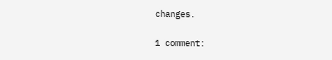changes.

1 comment: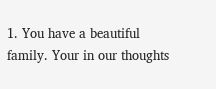1. You have a beautiful family. Your in our thoughts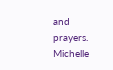and prayers. Michelle